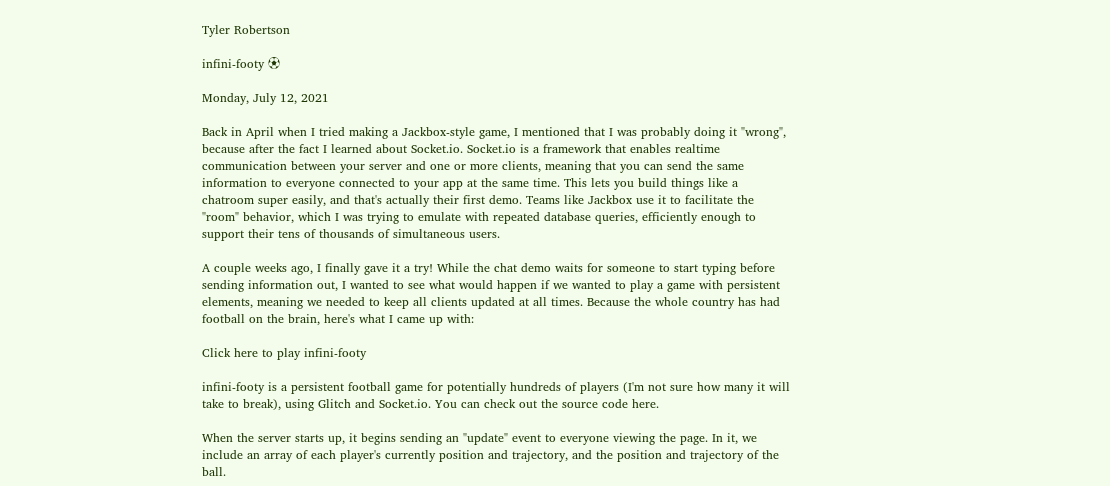Tyler Robertson

infini-footy ⚽

Monday, July 12, 2021

Back in April when I tried making a Jackbox-style game, I mentioned that I was probably doing it "wrong", because after the fact I learned about Socket.io. Socket.io is a framework that enables realtime communication between your server and one or more clients, meaning that you can send the same information to everyone connected to your app at the same time. This lets you build things like a chatroom super easily, and that's actually their first demo. Teams like Jackbox use it to facilitate the "room" behavior, which I was trying to emulate with repeated database queries, efficiently enough to support their tens of thousands of simultaneous users.

A couple weeks ago, I finally gave it a try! While the chat demo waits for someone to start typing before sending information out, I wanted to see what would happen if we wanted to play a game with persistent elements, meaning we needed to keep all clients updated at all times. Because the whole country has had football on the brain, here's what I came up with:

Click here to play infini-footy

infini-footy is a persistent football game for potentially hundreds of players (I'm not sure how many it will take to break), using Glitch and Socket.io. You can check out the source code here.

When the server starts up, it begins sending an "update" event to everyone viewing the page. In it, we include an array of each player's currently position and trajectory, and the position and trajectory of the ball.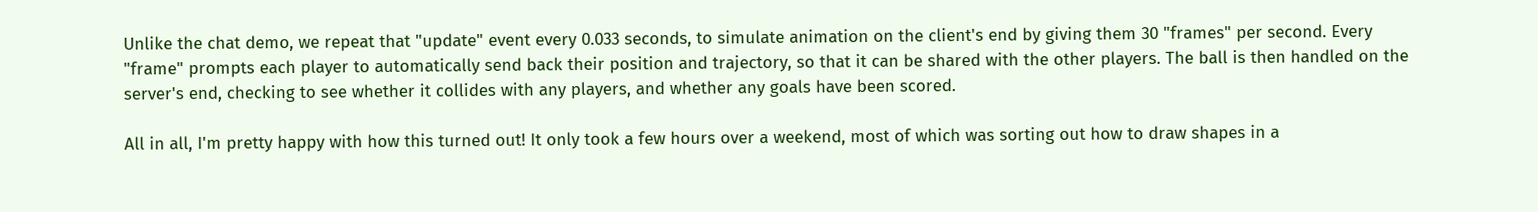Unlike the chat demo, we repeat that "update" event every 0.033 seconds, to simulate animation on the client's end by giving them 30 "frames" per second. Every "frame" prompts each player to automatically send back their position and trajectory, so that it can be shared with the other players. The ball is then handled on the server's end, checking to see whether it collides with any players, and whether any goals have been scored.

All in all, I'm pretty happy with how this turned out! It only took a few hours over a weekend, most of which was sorting out how to draw shapes in a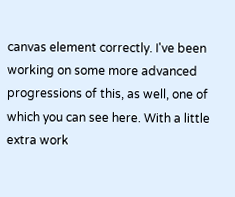canvas element correctly. I've been working on some more advanced progressions of this, as well, one of which you can see here. With a little extra work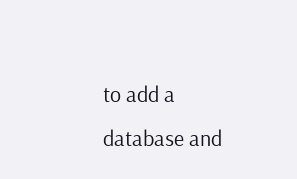to add a database and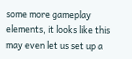some more gameplay elements, it looks like this may even let us set up a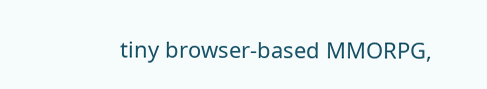tiny browser-based MMORPG,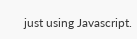just using Javascript.